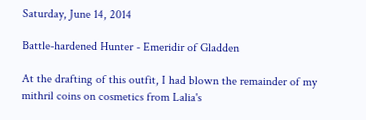Saturday, June 14, 2014

Battle-hardened Hunter - Emeridir of Gladden

At the drafting of this outfit, I had blown the remainder of my mithril coins on cosmetics from Lalia's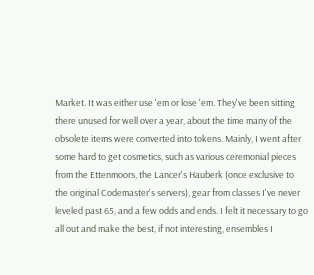Market. It was either use 'em or lose 'em. They've been sitting there unused for well over a year, about the time many of the obsolete items were converted into tokens. Mainly, I went after some hard to get cosmetics, such as various ceremonial pieces from the Ettenmoors, the Lancer's Hauberk (once exclusive to the original Codemaster's servers), gear from classes I've never leveled past 65, and a few odds and ends. I felt it necessary to go all out and make the best, if not interesting, ensembles I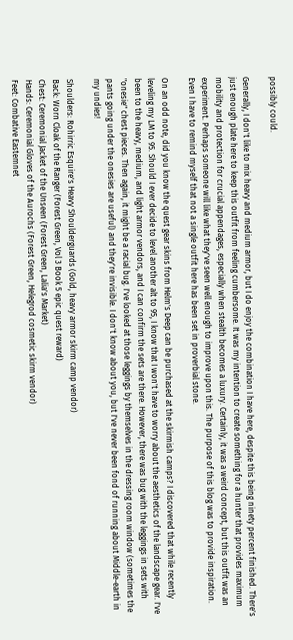possibly could.

Generally, I don't like to mix heavy and medium armor, but I do enjoy the combination I have here, despite this being ninety percent finished. There's just enough plate here to keep this outfit from feeling cumbersome. It was my intention to create something for a hunter that provides maximum mobility and protection for crucial appendages, especially when stealth becomes a luxury. Certainly, it was a weird concept, but this outfit was an experiment. Perhaps someone will like what they've seen well enough to improve upon this. The purpose of this blog was to provide inspiration. Even I have to remind myself that not a single outfit here has been set in proverbial stone.

On an odd note, did you know the quest gear skins from Helm's Deep can be purchased at the skirmish camps? I discovered that while recently leveling my LM to 95. Should I ever decide to level another alt to 95, I know that I won't have to worry about the aesthetics of the landscape gear. I've been to the heavy, medium, and light armor vendors, and I can confirm the sets are there. However, there was bug with the leggings in sets with "onesie" chest pieces. Then again, it might be a racial bug. I've looked at those leggings by themselves in the dressing room window (sometimes the pants going under the onesies are useful) and they're invisible. I don't know about you, but I've never been fond of running about Middle-earth in my undies!

Shoulders: Rohirric Esquire's Heavy Shoulderguards (Gold, heavy armor skirm camp vendor)
Back: Worn Cloak of the Ranger (Forest Green, Vol 3 Book 5 epic quest reward)
Chest: Ceremonial Jacket of the Unseen (Forest Green, Lalia's Market)
Hands: Ceremonial Gloves of the Aurochs (Forest Green, Helegrod cosmetic skirm vendor)
Feet: Combative Eastemnet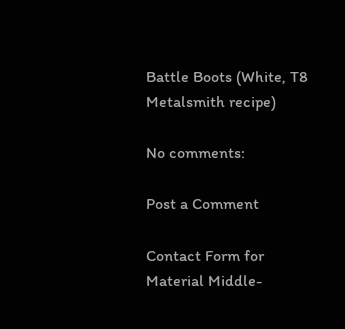Battle Boots (White, T8 Metalsmith recipe)

No comments:

Post a Comment

Contact Form for Material Middle-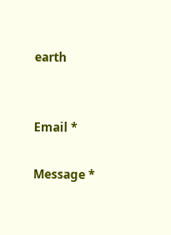earth


Email *

Message *